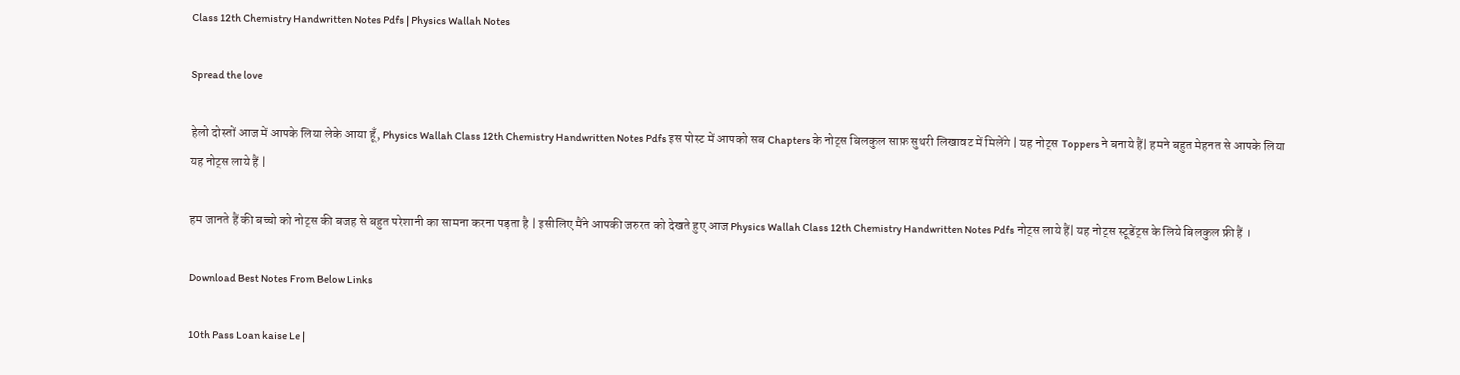Class 12th Chemistry Handwritten Notes Pdfs | Physics Wallah Notes

Spread the love

हेलो दोस्तों आज में आपके लिया लेके आया हूँ, Physics Wallah Class 12th Chemistry Handwritten Notes Pdfs इस पोस्ट में आपको सब Chapters के नोट्स बिलकुल साफ़ सुथरी लिखावट में मिलेंगे | यह नोट्स Toppers ने बनाये हैं| हमने बहुत मेहनत से आपके लिया यह नोट्स लाये हैं |

हम जानते हैं की बच्चो को नोट्स की बजह से बहुत परेशानी का सामना करना पड़ता है | इसीलिए मैंने आपकी जरुरत को देखते हुए आज Physics Wallah Class 12th Chemistry Handwritten Notes Pdfs नोट्स लाये हैं| यह नोट्स स्टूडेंट्स के लिये बिलकुल फ्री हैं ।

Download Best Notes From Below Links

10th Pass Loan kaise Le |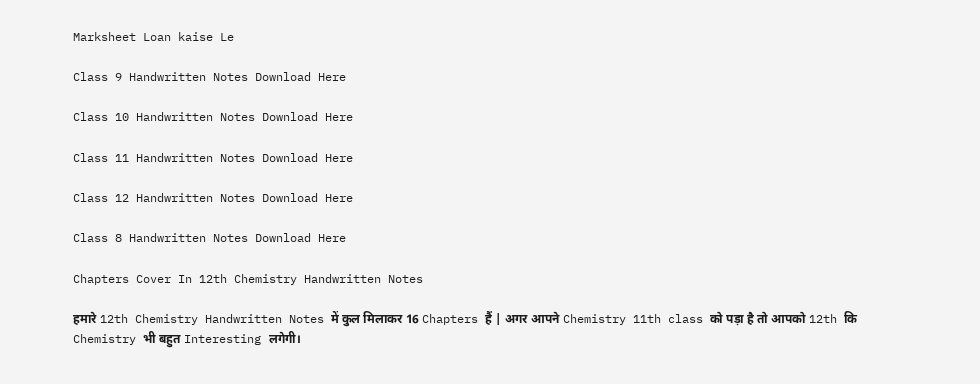Marksheet Loan kaise Le

Class 9 Handwritten Notes Download Here

Class 10 Handwritten Notes Download Here

Class 11 Handwritten Notes Download Here

Class 12 Handwritten Notes Download Here

Class 8 Handwritten Notes Download Here

Chapters Cover In 12th Chemistry Handwritten Notes

हमारे 12th Chemistry Handwritten Notes में कुल मिलाकर 16 Chapters हैं | अगर आपने Chemistry 11th class को पड़ा है तो आपको 12th कि Chemistry भी बहुत Interesting लगेगी।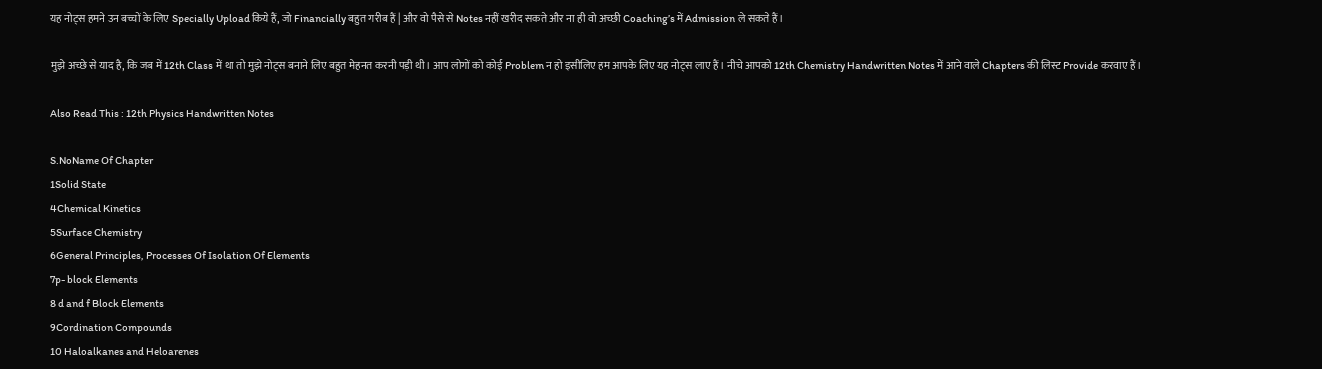यह नोट्स हमने उन बच्चों के लिए Specially Upload किये हैं, जो Financially बहुत गरीब हैं | और वो पैसे से Notes नहीं खरीद सकते और ना ही वो अच्छी Coaching’s में Admission ले सकते हैं।

मुझे अच्छे से याद है, कि जब में 12th Class में था तो मुझे नोट्स बनाने लिए बहुत मेहनत करनी पड़ी थी। आप लोगों को कोई Problem न हो इसीलिए हम आपके लिए यह नोट्स लाए हैं। नीचे आपको 12th Chemistry Handwritten Notes में आने वाले Chapters की लिस्ट Provide करवाए हैं।

Also Read This : 12th Physics Handwritten Notes

S.NoName Of Chapter
1Solid State
4Chemical Kinetics
5Surface Chemistry
6General Principles, Processes Of Isolation Of Elements
7p- block Elements
8 d and f Block Elements
9Cordination Compounds
10 Haloalkanes and Heloarenes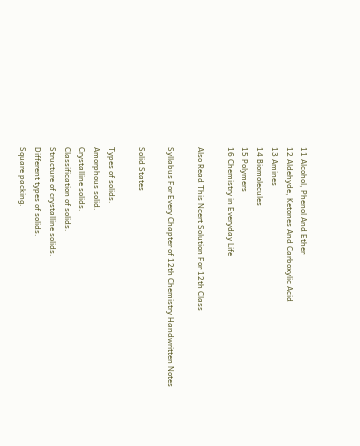11 Alcohol, Phenol And Ether
12 Aldehyde, Ketones And Carboxylic Acid
13 Amines
14 Biomolecules
15 Polymers
16 Chemistry in Everyday Life

Also Read This Ncert Solution For 12th Class

Syllabus For Every Chapter of 12th Chemistry Handwritten Notes

Solid States

Types of solids.
Amorphous solid.
Crystalline solids.
Classification of solids.
Structure of crystalline solids.
Different types of solids.
Square packing.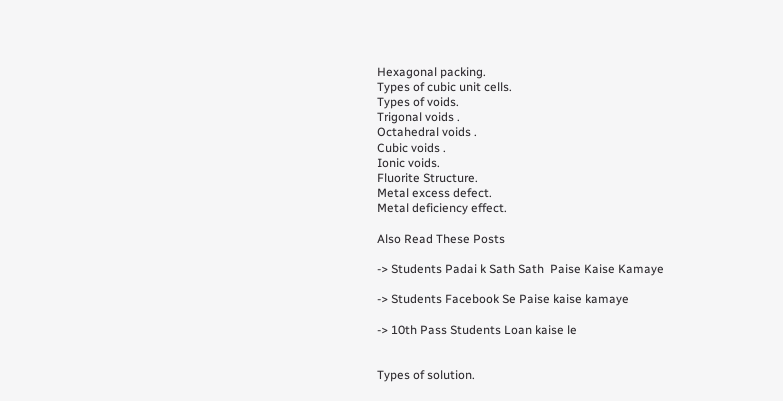Hexagonal packing.
Types of cubic unit cells.
Types of voids.
Trigonal voids .
Octahedral voids .
Cubic voids .
Ionic voids.
Fluorite Structure.
Metal excess defect.
Metal deficiency effect.

Also Read These Posts

-> Students Padai k Sath Sath  Paise Kaise Kamaye

-> Students Facebook Se Paise kaise kamaye

-> 10th Pass Students Loan kaise le


Types of solution.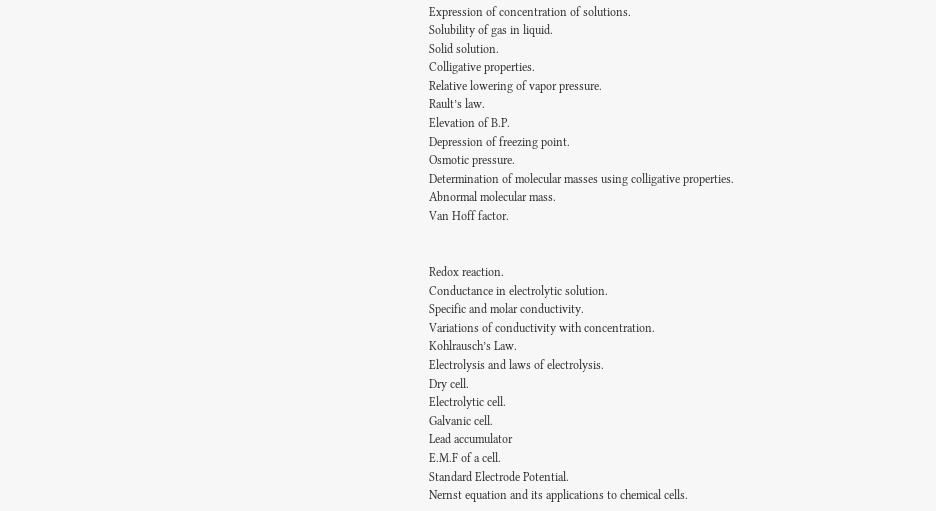Expression of concentration of solutions.
Solubility of gas in liquid.
Solid solution.
Colligative properties.
Relative lowering of vapor pressure.
Rault’s law.
Elevation of B.P.
Depression of freezing point.
Osmotic pressure.
Determination of molecular masses using colligative properties.
Abnormal molecular mass.
Van Hoff factor.


Redox reaction.
Conductance in electrolytic solution.
Specific and molar conductivity.
Variations of conductivity with concentration.
Kohlrausch’s Law.
Electrolysis and laws of electrolysis.
Dry cell.
Electrolytic cell.
Galvanic cell.
Lead accumulator
E.M.F of a cell.
Standard Electrode Potential.
Nernst equation and its applications to chemical cells.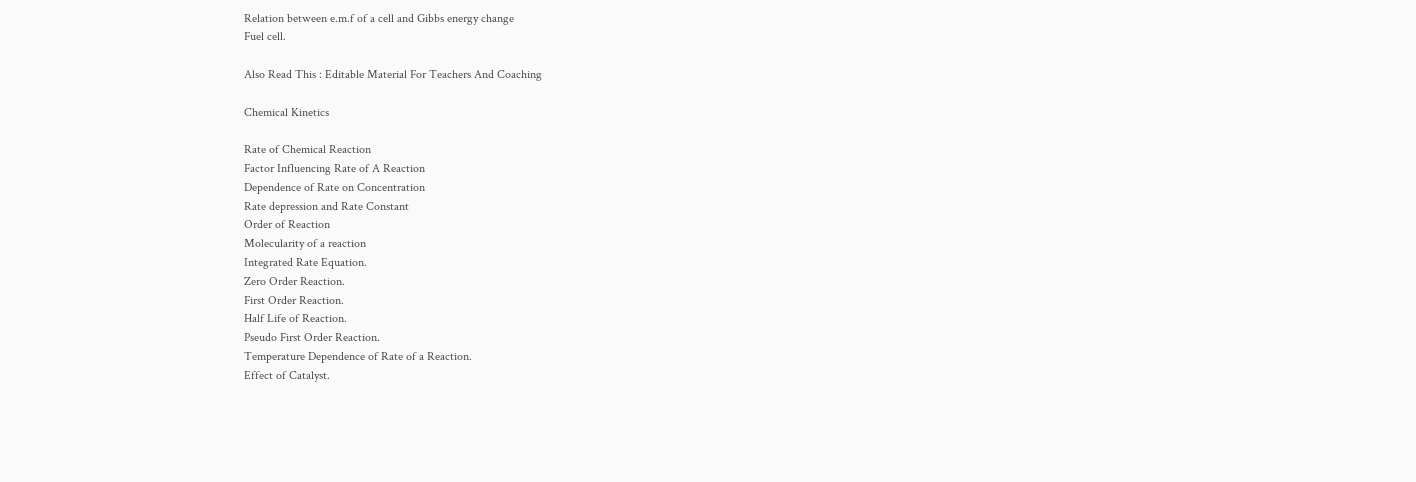Relation between e.m.f of a cell and Gibbs energy change
Fuel cell.

Also Read This : Editable Material For Teachers And Coaching

Chemical Kinetics

Rate of Chemical Reaction
Factor Influencing Rate of A Reaction
Dependence of Rate on Concentration
Rate depression and Rate Constant
Order of Reaction
Molecularity of a reaction
Integrated Rate Equation.
Zero Order Reaction.
First Order Reaction.
Half Life of Reaction.
Pseudo First Order Reaction.
Temperature Dependence of Rate of a Reaction.
Effect of Catalyst.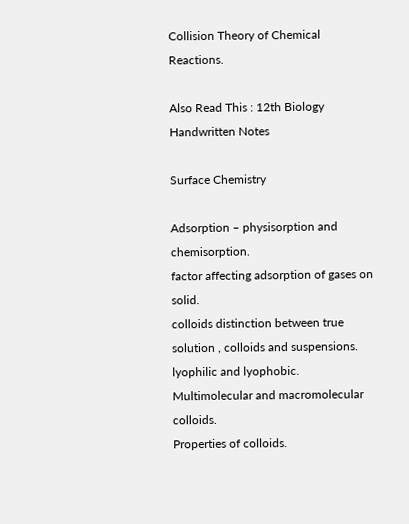Collision Theory of Chemical Reactions.

Also Read This : 12th Biology Handwritten Notes

Surface Chemistry

Adsorption – physisorption and chemisorption.
factor affecting adsorption of gases on solid.
colloids distinction between true solution , colloids and suspensions.
lyophilic and lyophobic.
Multimolecular and macromolecular colloids.
Properties of colloids.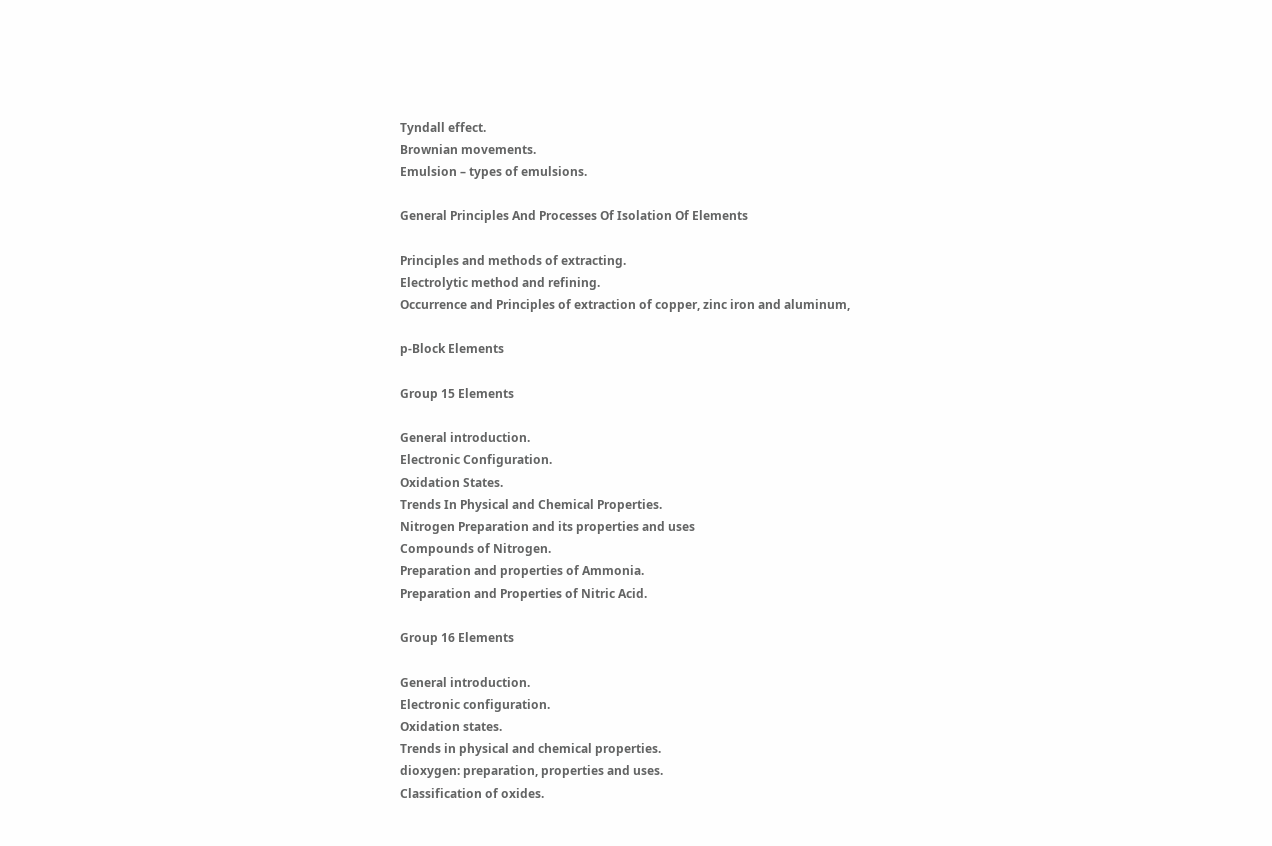Tyndall effect.
Brownian movements.
Emulsion – types of emulsions.

General Principles And Processes Of Isolation Of Elements

Principles and methods of extracting.
Electrolytic method and refining.
Occurrence and Principles of extraction of copper, zinc iron and aluminum,

p-Block Elements

Group 15 Elements

General introduction.
Electronic Configuration.
Oxidation States.
Trends In Physical and Chemical Properties.
Nitrogen Preparation and its properties and uses
Compounds of Nitrogen.
Preparation and properties of Ammonia.
Preparation and Properties of Nitric Acid.

Group 16 Elements

General introduction.
Electronic configuration.
Oxidation states.
Trends in physical and chemical properties.
dioxygen: preparation, properties and uses.
Classification of oxides.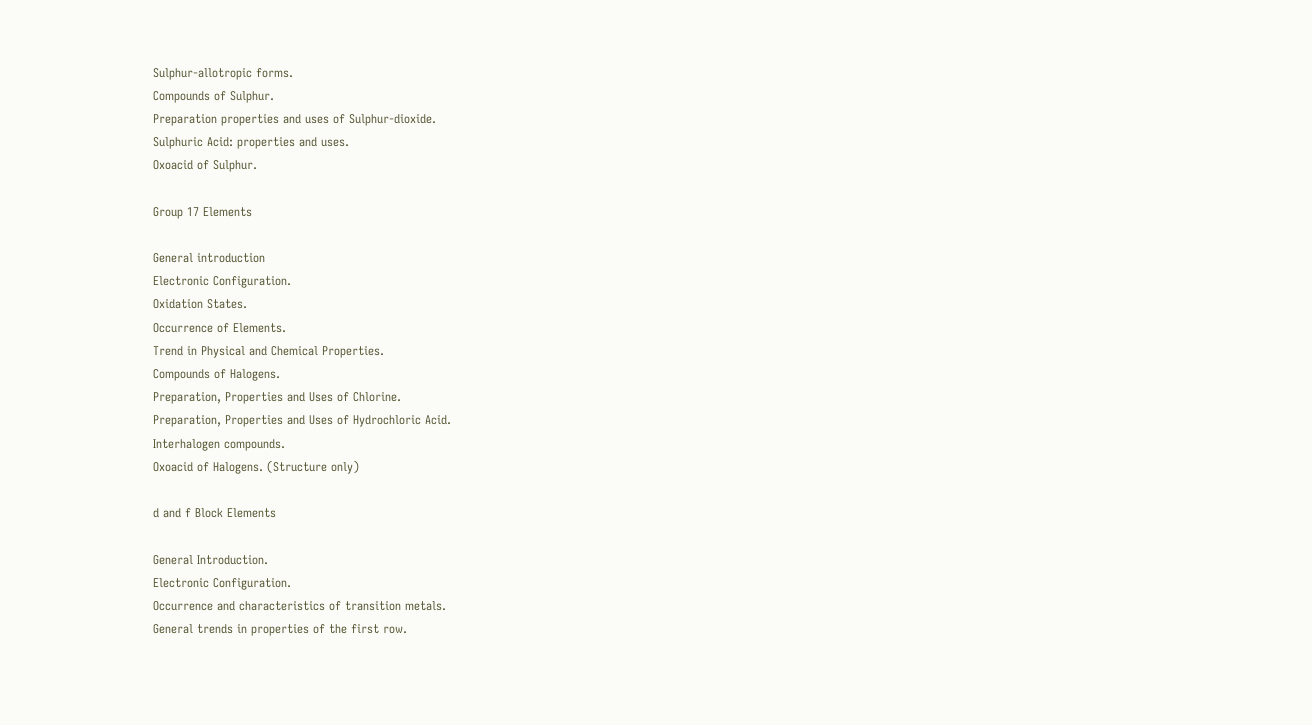Sulphur-allotropic forms.
Compounds of Sulphur.
Preparation properties and uses of Sulphur-dioxide.
Sulphuric Acid: properties and uses.
Oxoacid of Sulphur.

Group 17 Elements

General introduction
Electronic Configuration.
Oxidation States.
Occurrence of Elements.
Trend in Physical and Chemical Properties.
Compounds of Halogens.
Preparation, Properties and Uses of Chlorine.
Preparation, Properties and Uses of Hydrochloric Acid.
Interhalogen compounds.
Oxoacid of Halogens. (Structure only)

d and f Block Elements

General Introduction.
Electronic Configuration.
Occurrence and characteristics of transition metals.
General trends in properties of the first row.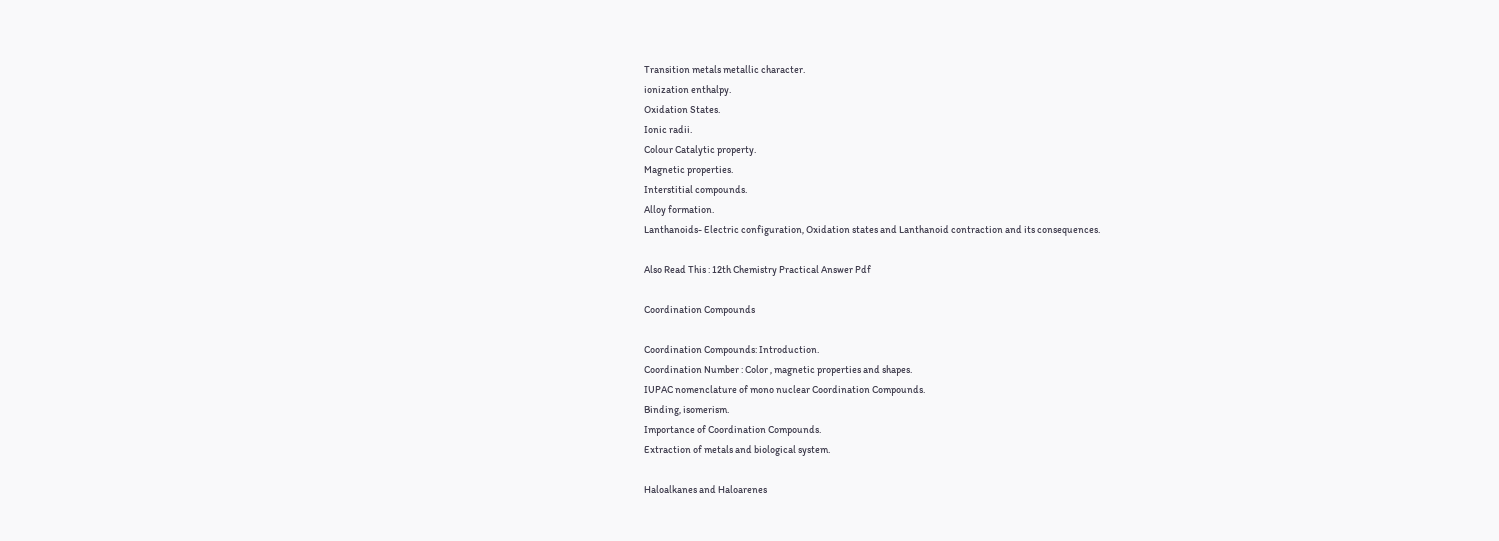Transition metals metallic character.
ionization enthalpy.
Oxidation States.
Ionic radii.
Colour Catalytic property.
Magnetic properties.
Interstitial compounds.
Alloy formation.
Lanthanoids- Electric configuration, Oxidation states and Lanthanoid contraction and its consequences.

Also Read This : 12th Chemistry Practical Answer Pdf

Coordination Compounds

Coordination Compounds: Introduction.
Coordination Number : Color , magnetic properties and shapes.
IUPAC nomenclature of mono nuclear Coordination Compounds.
Binding, isomerism.
Importance of Coordination Compounds.
Extraction of metals and biological system.

Haloalkanes and Haloarenes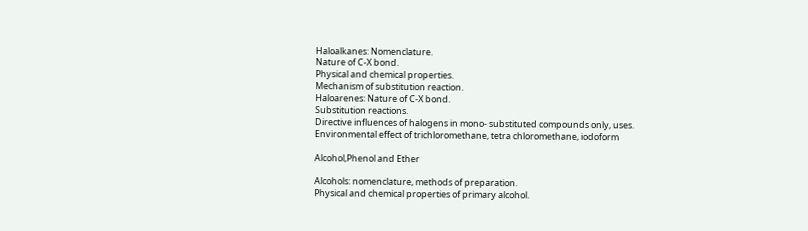Haloalkanes: Nomenclature.
Nature of C-X bond.
Physical and chemical properties.
Mechanism of substitution reaction.
Haloarenes: Nature of C-X bond.
Substitution reactions.
Directive influences of halogens in mono- substituted compounds only, uses.
Environmental effect of trichloromethane, tetra chloromethane, iodoform

Alcohol,Phenol and Ether

Alcohols: nomenclature, methods of preparation.
Physical and chemical properties of primary alcohol.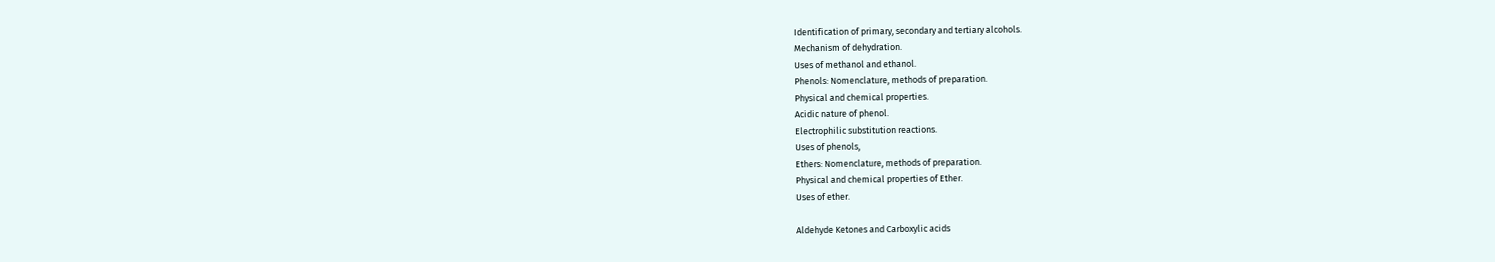Identification of primary, secondary and tertiary alcohols.
Mechanism of dehydration.
Uses of methanol and ethanol.
Phenols: Nomenclature, methods of preparation.
Physical and chemical properties.
Acidic nature of phenol.
Electrophilic substitution reactions.
Uses of phenols,
Ethers: Nomenclature, methods of preparation.
Physical and chemical properties of Ether.
Uses of ether.

Aldehyde Ketones and Carboxylic acids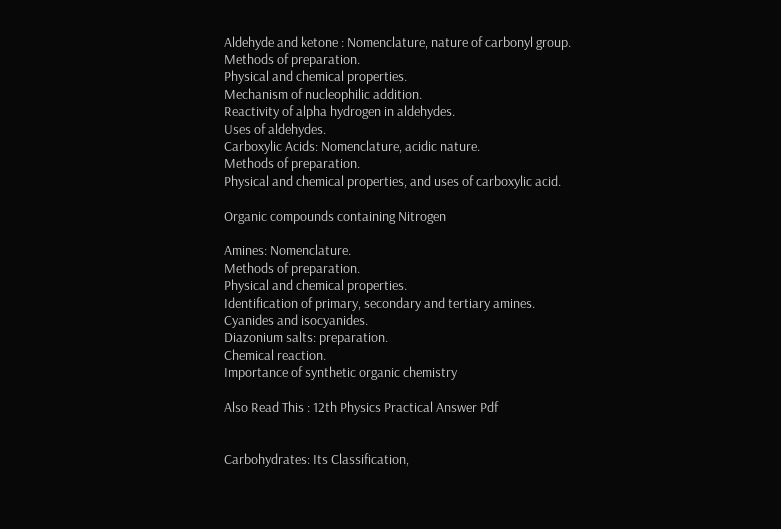Aldehyde and ketone : Nomenclature, nature of carbonyl group.
Methods of preparation.
Physical and chemical properties.
Mechanism of nucleophilic addition.
Reactivity of alpha hydrogen in aldehydes.
Uses of aldehydes.
Carboxylic Acids: Nomenclature, acidic nature.
Methods of preparation.
Physical and chemical properties, and uses of carboxylic acid.

Organic compounds containing Nitrogen

Amines: Nomenclature.
Methods of preparation.
Physical and chemical properties.
Identification of primary, secondary and tertiary amines.
Cyanides and isocyanides.
Diazonium salts: preparation.
Chemical reaction.
Importance of synthetic organic chemistry

Also Read This : 12th Physics Practical Answer Pdf


Carbohydrates: Its Classification,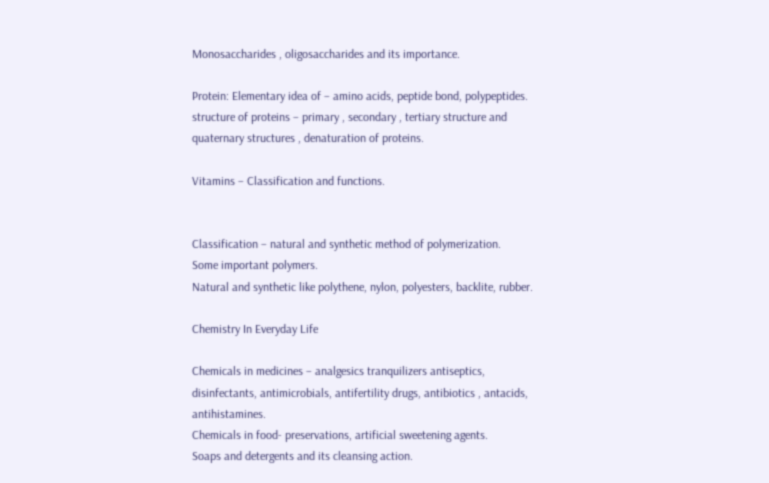Monosaccharides , oligosaccharides and its importance.

Protein: Elementary idea of – amino acids, peptide bond, polypeptides.
structure of proteins – primary , secondary , tertiary structure and quaternary structures , denaturation of proteins.

Vitamins – Classification and functions.


Classification – natural and synthetic method of polymerization.
Some important polymers.
Natural and synthetic like polythene, nylon, polyesters, backlite, rubber.

Chemistry In Everyday Life

Chemicals in medicines – analgesics tranquilizers antiseptics, disinfectants, antimicrobials, antifertility drugs, antibiotics , antacids, antihistamines.
Chemicals in food- preservations, artificial sweetening agents.
Soaps and detergents and its cleansing action.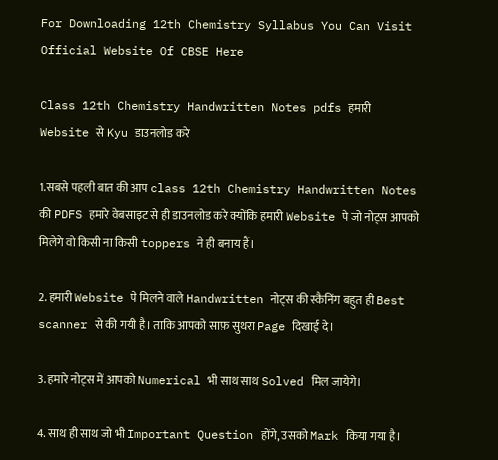For Downloading 12th Chemistry Syllabus You Can Visit Official Website Of CBSE Here

Class 12th Chemistry Handwritten Notes pdfs हमारी Website से Kyu डाउनलोड करे

1.सबसे पहली बात की आप class 12th Chemistry Handwritten Notes की PDFS हमारे वेबसाइट से ही डाउनलोड करे क्योंकि हमारी Website पे जो नोट्स आपको मिलेगे वो किसी ना किसी toppers ने ही बनाय हैं।

2. हमारी Website पे मिलने वाले Handwritten नोट्स की स्कैनिंग बहुत ही Best scanner से की गयी है। ताकि आपको साफ़ सुथरा Page दिखाई दे।

3. हमारे नोट्स में आपको Numerical भी साथ साथ Solved मिल जायेगे।

4. साथ ही साथ जो भी Important Question होंगे, उसको Mark किया गया है।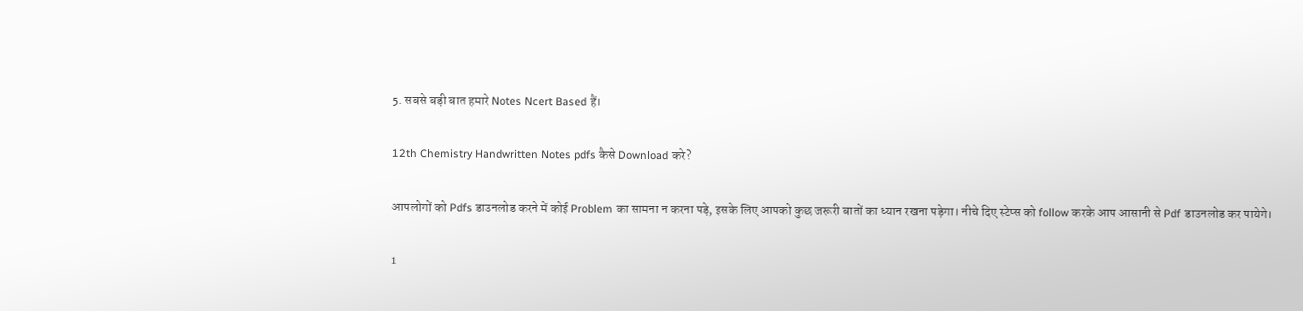5. सबसे बड़ी बात हमारे Notes Ncert Based हैं।

12th Chemistry Handwritten Notes pdfs कैसे Download करे?

आपलोगों को Pdfs डाउनलोड करने में कोई Problem का सामना न करना पड़े, इसके लिए आपको कुछ जरूरी बातों का ध्यान रखना पड़ेगा। नीचे दिए स्टेप्स को follow करके आप आसानी से Pdf डाउनलोड कर पायेगे।

1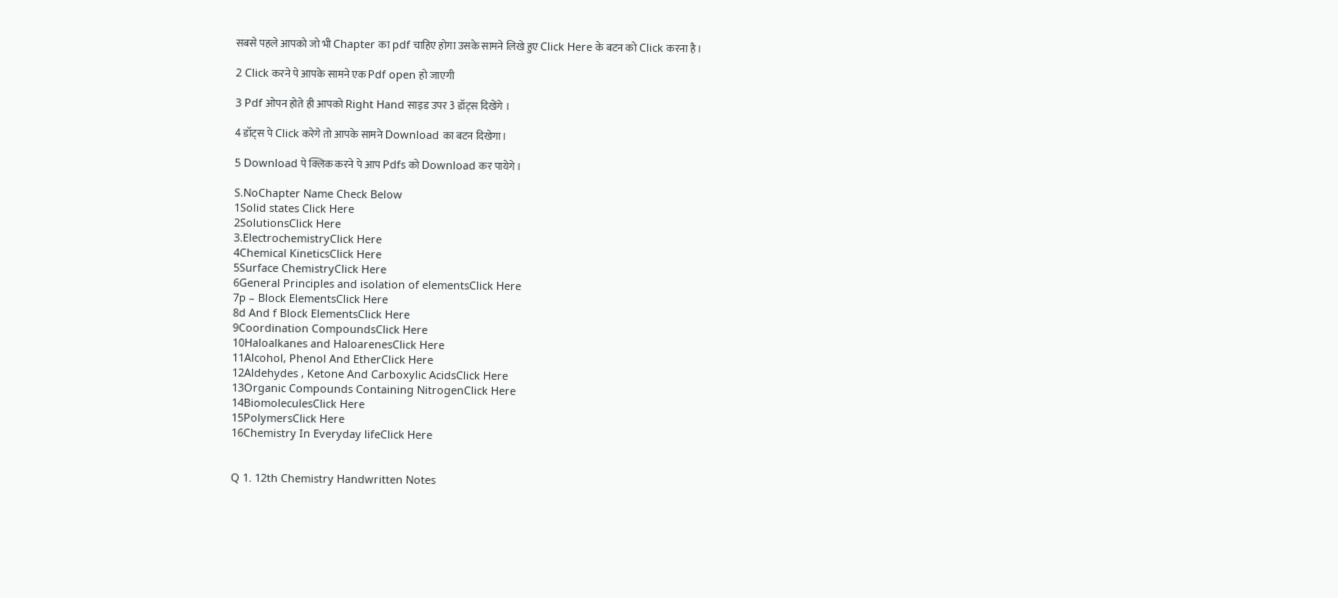सबसे पहले आपको जो भी Chapter का pdf चाहिए होगा उसके सामने लिखे हुए Click Here के बटन को Click करना है।

2 Click करने पे आपके सामने एक Pdf open हो जाएगी

3 Pdf ओपन होते ही आपको Right Hand साइड उपर 3 डॉट्स दिखेंगे ।

4 डॉट्स पे Click करेगे तो आपके सामने Download का बटन दिखेगा।

5 Download पे क्लिक करने पे आप Pdfs को Download कर पायेगे।

S.NoChapter Name Check Below
1Solid states Click Here
2SolutionsClick Here
3.ElectrochemistryClick Here
4Chemical KineticsClick Here
5Surface ChemistryClick Here
6General Principles and isolation of elementsClick Here
7p – Block ElementsClick Here
8d And f Block ElementsClick Here
9Coordination CompoundsClick Here
10Haloalkanes and HaloarenesClick Here
11Alcohol, Phenol And EtherClick Here
12Aldehydes , Ketone And Carboxylic AcidsClick Here
13Organic Compounds Containing NitrogenClick Here
14BiomoleculesClick Here
15PolymersClick Here
16Chemistry In Everyday lifeClick Here


Q 1. 12th Chemistry Handwritten Notes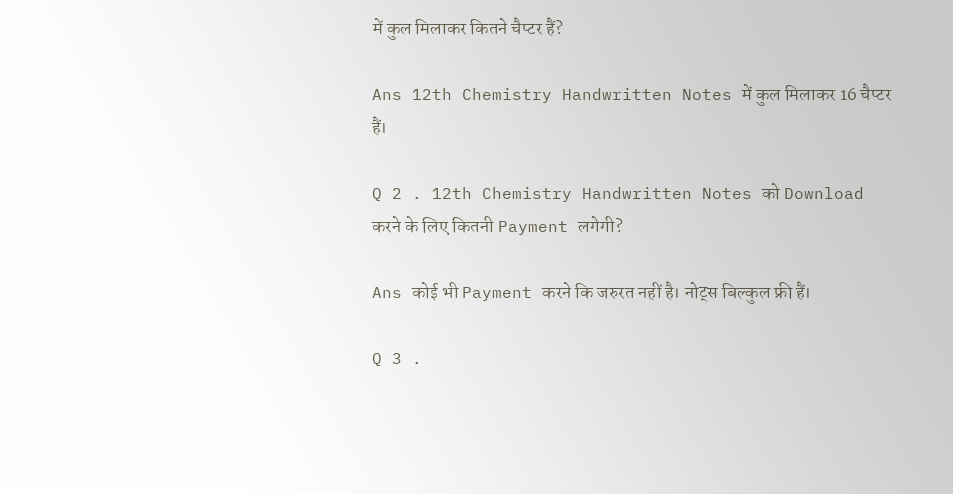में कुल मिलाकर कितने चैप्टर हैं?

Ans 12th Chemistry Handwritten Notes में कुल मिलाकर 16 चैप्टर हैं।

Q 2 . 12th Chemistry Handwritten Notes को Download करने के लिए कितनी Payment लगेगी?

Ans कोई भी Payment करने कि जरुरत नहीं है। नोट्स बिल्कुल फ्री हैं।

Q 3 .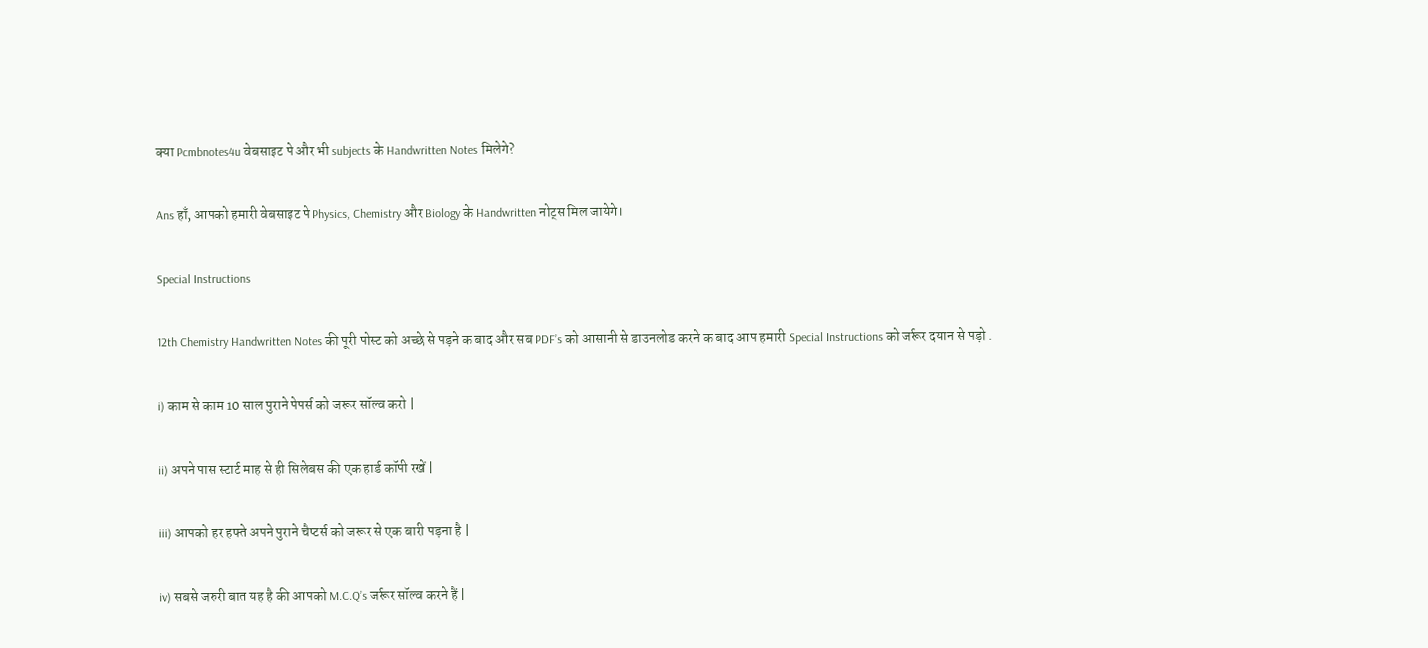क्या Pcmbnotes4u वेबसाइट पे और भी subjects के Handwritten Notes मिलेगे?

Ans हाँ, आपको हमारी वेबसाइट पे Physics, Chemistry और Biology के Handwritten नोट्स मिल जायेगे।

Special Instructions

12th Chemistry Handwritten Notes की पूरी पोस्ट को अच्छे से पड़ने क बाद और सब PDF’s को आसानी से डाउनलोड करने क बाद आप हमारी Special Instructions को जर्रूर दयान से पड़ो .

i) काम से काम 10 साल पुराने पेपर्स को जरूर सॉल्व करो |

ii) अपने पास स्टार्ट माह से ही सिलेबस की एक हार्ड कॉपी रखें |

iii) आपको हर हफ्ते अपने पुराने चैप्टर्स को जरूर से एक बारी पड़ना है |

iv) सबसे जरुरी बात यह है की आपको M.C.Q’s जर्रूर सॉल्व करने हैं |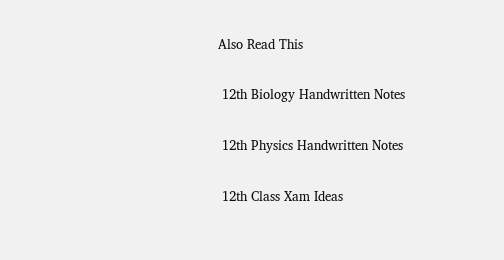Also Read This

 12th Biology Handwritten Notes

 12th Physics Handwritten Notes

 12th Class Xam Ideas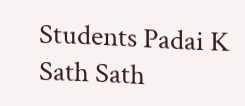Students Padai K Sath Sath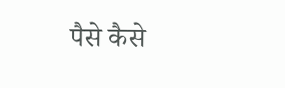पैसे कैसे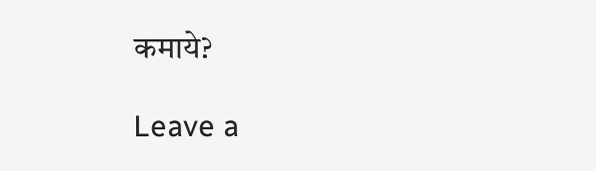कमाये?

Leave a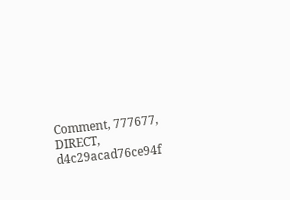Comment, 777677, DIRECT, d4c29acad76ce94f